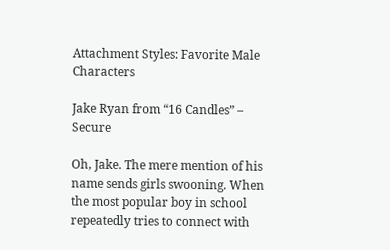Attachment Styles: Favorite Male Characters

Jake Ryan from “16 Candles” – Secure

Oh, Jake. The mere mention of his name sends girls swooning. When the most popular boy in school repeatedly tries to connect with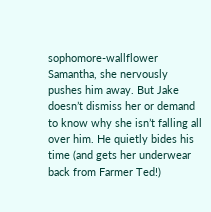sophomore-wallflower Samantha, she nervously pushes him away. But Jake doesn’t dismiss her or demand to know why she isn’t falling all over him. He quietly bides his time (and gets her underwear back from Farmer Ted!)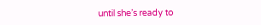until she’s ready to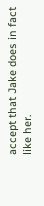accept that Jake does in fact like her.